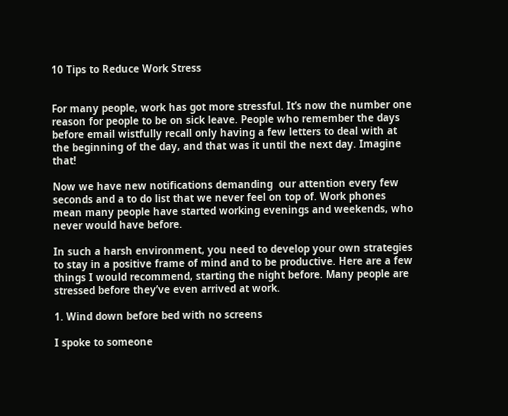10 Tips to Reduce Work Stress


For many people, work has got more stressful. It’s now the number one reason for people to be on sick leave. People who remember the days before email wistfully recall only having a few letters to deal with at the beginning of the day, and that was it until the next day. Imagine that!

Now we have new notifications demanding  our attention every few seconds and a to do list that we never feel on top of. Work phones mean many people have started working evenings and weekends, who never would have before.

In such a harsh environment, you need to develop your own strategies to stay in a positive frame of mind and to be productive. Here are a few things I would recommend, starting the night before. Many people are stressed before they’ve even arrived at work.

1. Wind down before bed with no screens

I spoke to someone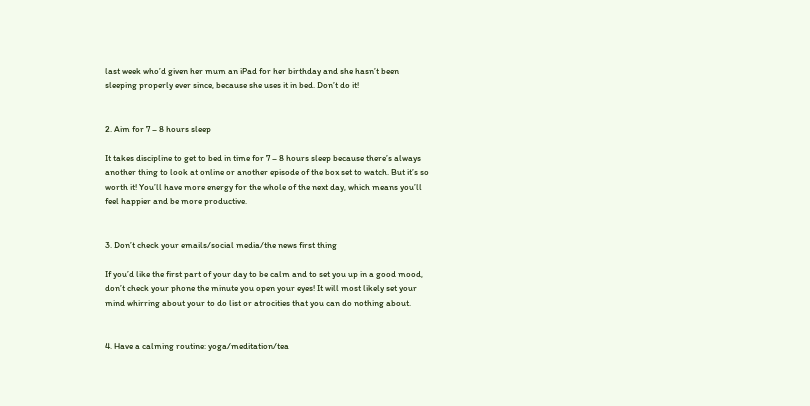last week who’d given her mum an iPad for her birthday and she hasn’t been sleeping properly ever since, because she uses it in bed. Don’t do it!


2. Aim for 7 – 8 hours sleep

It takes discipline to get to bed in time for 7 – 8 hours sleep because there’s always another thing to look at online or another episode of the box set to watch. But it’s so worth it! You’ll have more energy for the whole of the next day, which means you’ll feel happier and be more productive.


3. Don’t check your emails/social media/the news first thing

If you’d like the first part of your day to be calm and to set you up in a good mood, don’t check your phone the minute you open your eyes! It will most likely set your mind whirring about your to do list or atrocities that you can do nothing about.


4. Have a calming routine: yoga/meditation/tea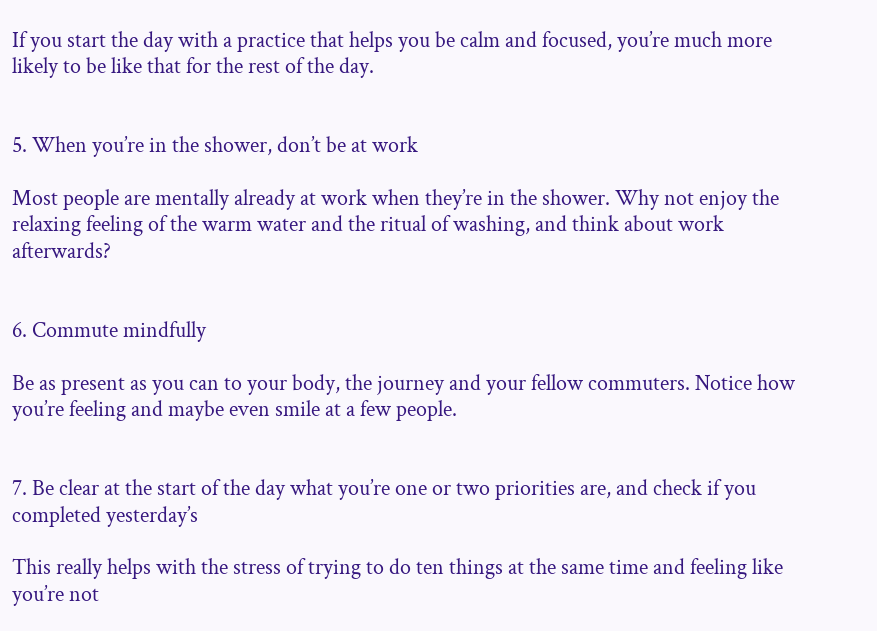If you start the day with a practice that helps you be calm and focused, you’re much more likely to be like that for the rest of the day.


5. When you’re in the shower, don’t be at work

Most people are mentally already at work when they’re in the shower. Why not enjoy the relaxing feeling of the warm water and the ritual of washing, and think about work afterwards?


6. Commute mindfully

Be as present as you can to your body, the journey and your fellow commuters. Notice how you’re feeling and maybe even smile at a few people.


7. Be clear at the start of the day what you’re one or two priorities are, and check if you completed yesterday’s

This really helps with the stress of trying to do ten things at the same time and feeling like you’re not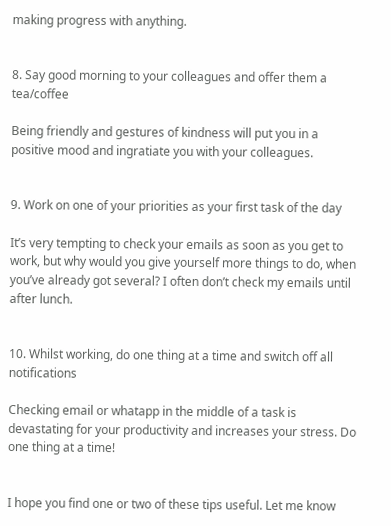making progress with anything.


8. Say good morning to your colleagues and offer them a tea/coffee

Being friendly and gestures of kindness will put you in a positive mood and ingratiate you with your colleagues.


9. Work on one of your priorities as your first task of the day

It’s very tempting to check your emails as soon as you get to work, but why would you give yourself more things to do, when you’ve already got several? I often don’t check my emails until after lunch.


10. Whilst working, do one thing at a time and switch off all notifications

Checking email or whatapp in the middle of a task is devastating for your productivity and increases your stress. Do one thing at a time!


I hope you find one or two of these tips useful. Let me know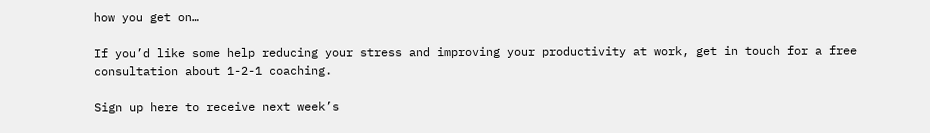how you get on…

If you’d like some help reducing your stress and improving your productivity at work, get in touch for a free  consultation about 1-2-1 coaching.

Sign up here to receive next week’s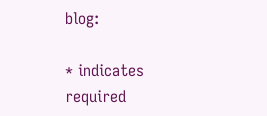blog:

* indicates required